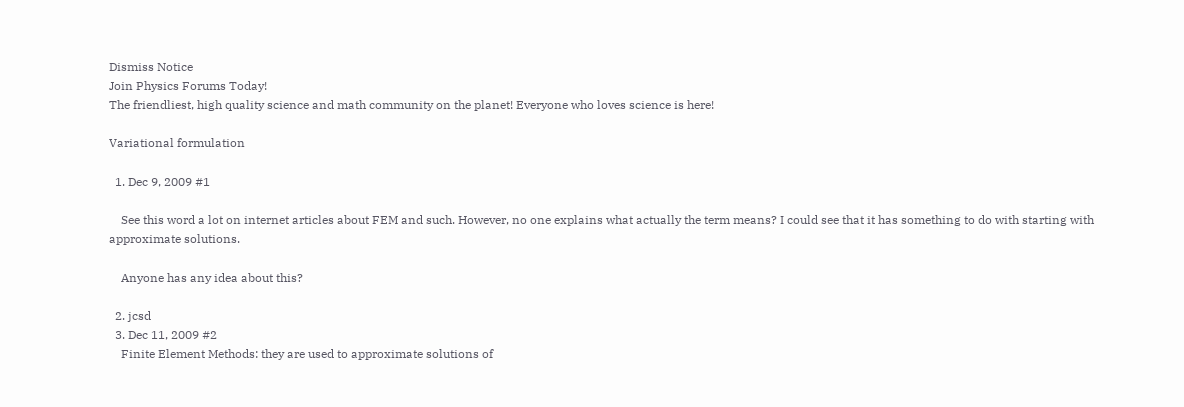Dismiss Notice
Join Physics Forums Today!
The friendliest, high quality science and math community on the planet! Everyone who loves science is here!

Variational formulation

  1. Dec 9, 2009 #1

    See this word a lot on internet articles about FEM and such. However, no one explains what actually the term means? I could see that it has something to do with starting with approximate solutions.

    Anyone has any idea about this?

  2. jcsd
  3. Dec 11, 2009 #2
    Finite Element Methods: they are used to approximate solutions of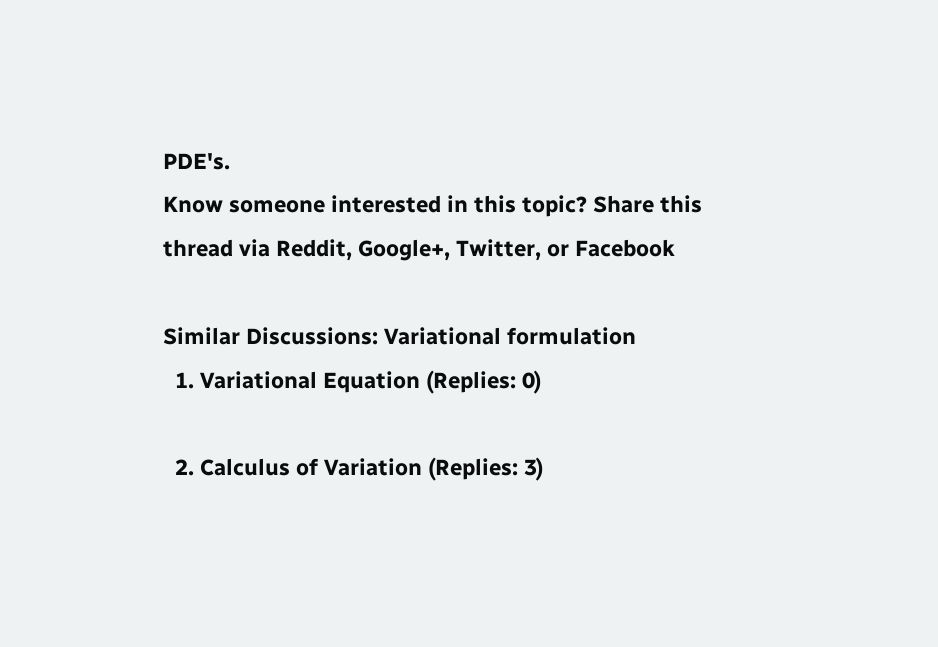PDE's.
Know someone interested in this topic? Share this thread via Reddit, Google+, Twitter, or Facebook

Similar Discussions: Variational formulation
  1. Variational Equation (Replies: 0)

  2. Calculus of Variation (Replies: 3)